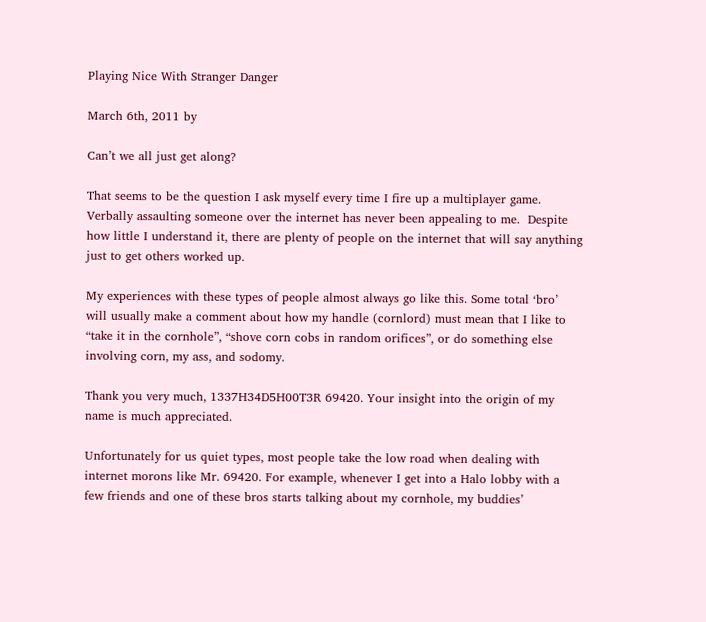Playing Nice With Stranger Danger

March 6th, 2011 by

Can’t we all just get along?

That seems to be the question I ask myself every time I fire up a multiplayer game. Verbally assaulting someone over the internet has never been appealing to me.  Despite how little I understand it, there are plenty of people on the internet that will say anything just to get others worked up.

My experiences with these types of people almost always go like this. Some total ‘bro’ will usually make a comment about how my handle (cornlord) must mean that I like to “take it in the cornhole”, “shove corn cobs in random orifices”, or do something else involving corn, my ass, and sodomy.

Thank you very much, 1337H34D5H00T3R 69420. Your insight into the origin of my name is much appreciated.

Unfortunately for us quiet types, most people take the low road when dealing with internet morons like Mr. 69420. For example, whenever I get into a Halo lobby with a few friends and one of these bros starts talking about my cornhole, my buddies’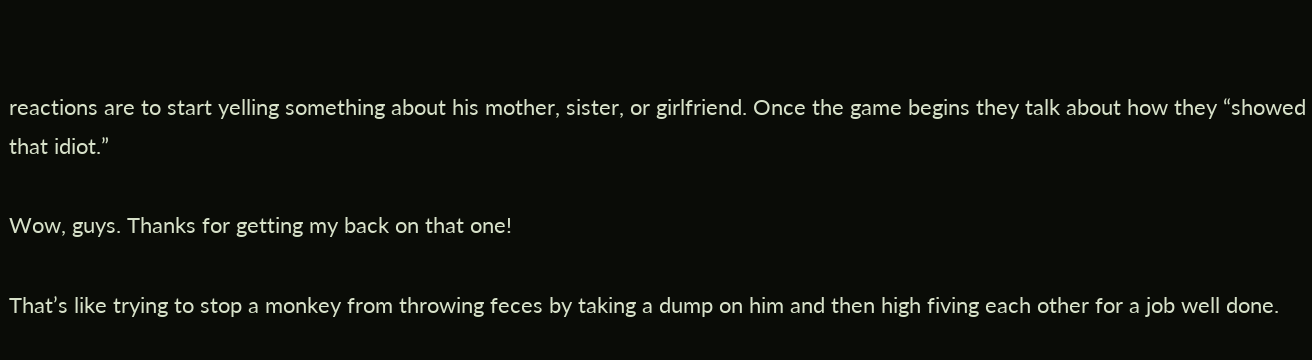reactions are to start yelling something about his mother, sister, or girlfriend. Once the game begins they talk about how they “showed that idiot.”

Wow, guys. Thanks for getting my back on that one!

That’s like trying to stop a monkey from throwing feces by taking a dump on him and then high fiving each other for a job well done.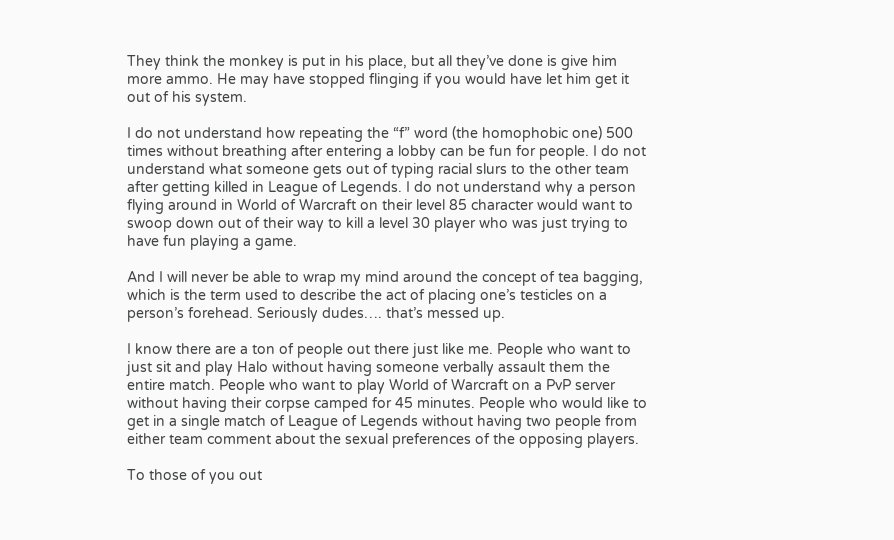They think the monkey is put in his place, but all they’ve done is give him more ammo. He may have stopped flinging if you would have let him get it out of his system.

I do not understand how repeating the “f” word (the homophobic one) 500 times without breathing after entering a lobby can be fun for people. I do not understand what someone gets out of typing racial slurs to the other team after getting killed in League of Legends. I do not understand why a person flying around in World of Warcraft on their level 85 character would want to swoop down out of their way to kill a level 30 player who was just trying to have fun playing a game.

And I will never be able to wrap my mind around the concept of tea bagging, which is the term used to describe the act of placing one’s testicles on a person’s forehead. Seriously dudes…. that’s messed up.

I know there are a ton of people out there just like me. People who want to just sit and play Halo without having someone verbally assault them the entire match. People who want to play World of Warcraft on a PvP server without having their corpse camped for 45 minutes. People who would like to get in a single match of League of Legends without having two people from either team comment about the sexual preferences of the opposing players.

To those of you out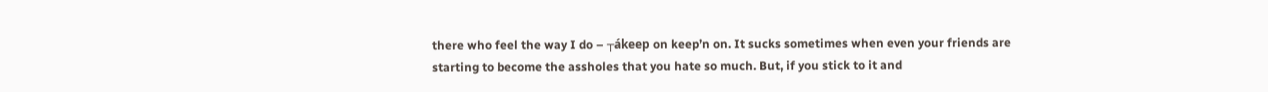there who feel the way I do – ┬ákeep on keep’n on. It sucks sometimes when even your friends are starting to become the assholes that you hate so much. But, if you stick to it and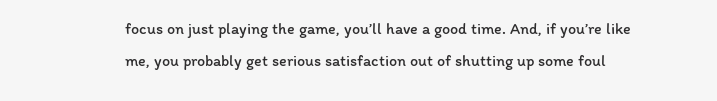focus on just playing the game, you’ll have a good time. And, if you’re like me, you probably get serious satisfaction out of shutting up some foul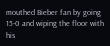mouthed Bieber fan by going 15-0 and wiping the floor with his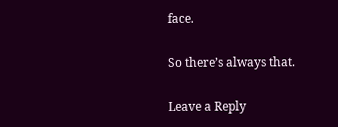face.

So there’s always that.

Leave a Reply